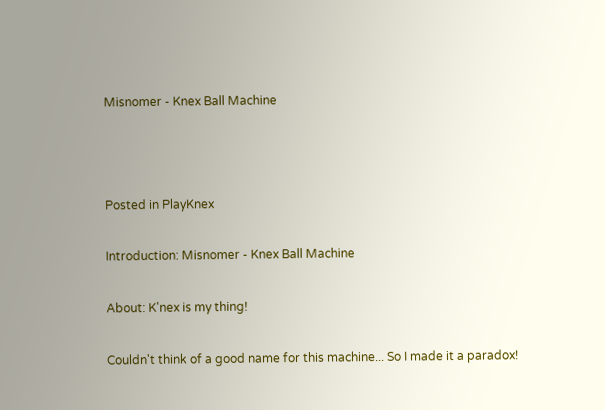Misnomer - Knex Ball Machine



Posted in PlayKnex

Introduction: Misnomer - Knex Ball Machine

About: K'nex is my thing!

Couldn't think of a good name for this machine... So I made it a paradox!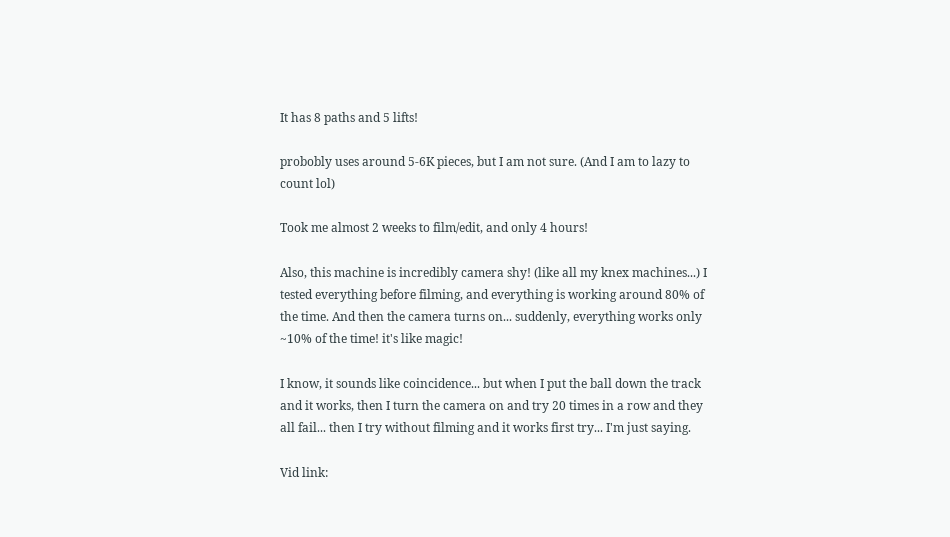It has 8 paths and 5 lifts!

probobly uses around 5-6K pieces, but I am not sure. (And I am to lazy to count lol)

Took me almost 2 weeks to film/edit, and only 4 hours!

Also, this machine is incredibly camera shy! (like all my knex machines...) I tested everything before filming, and everything is working around 80% of the time. And then the camera turns on... suddenly, everything works only ~10% of the time! it's like magic!

I know, it sounds like coincidence... but when I put the ball down the track and it works, then I turn the camera on and try 20 times in a row and they all fail... then I try without filming and it works first try... I'm just saying.

Vid link: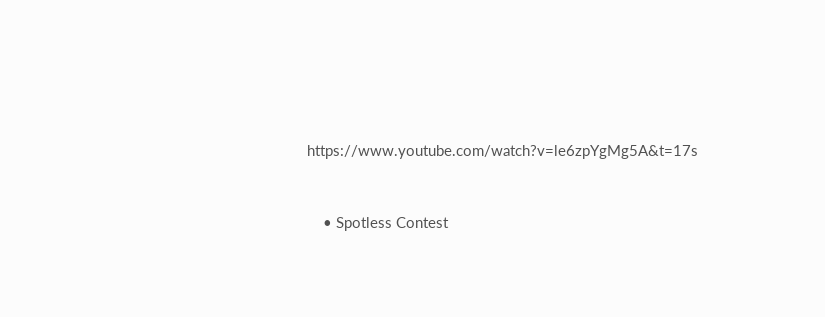https://www.youtube.com/watch?v=le6zpYgMg5A&t=17s



    • Spotless Contest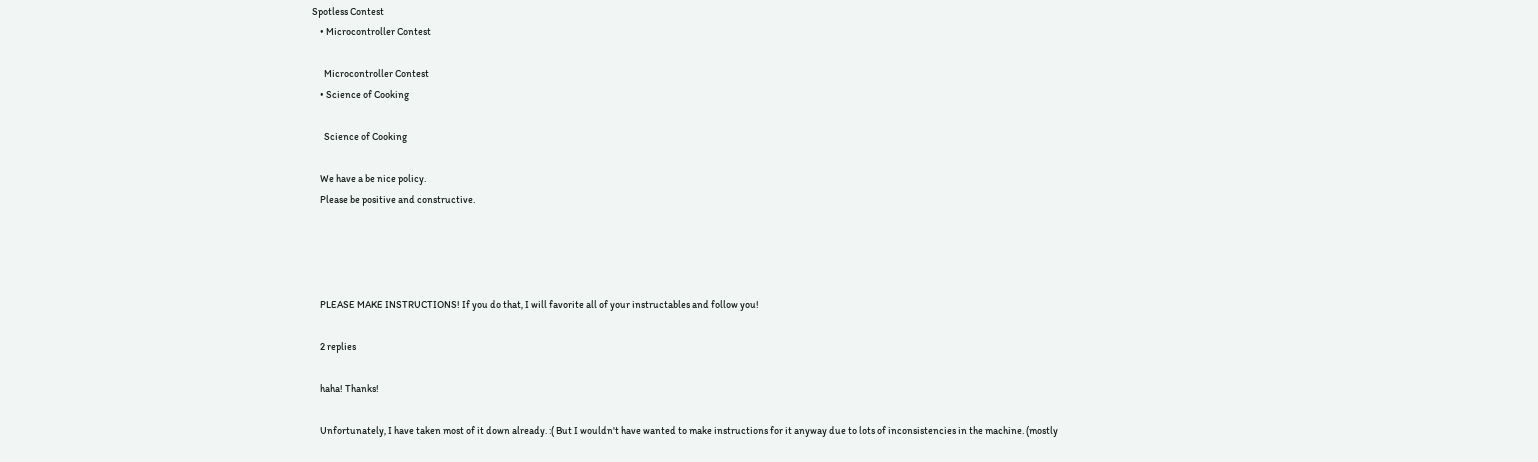Spotless Contest
    • Microcontroller Contest

      Microcontroller Contest
    • Science of Cooking

      Science of Cooking

    We have a be nice policy.
    Please be positive and constructive.




    PLEASE MAKE INSTRUCTIONS! If you do that, I will favorite all of your instructables and follow you!

    2 replies

    haha! Thanks!

    Unfortunately, I have taken most of it down already. :( But I wouldn't have wanted to make instructions for it anyway due to lots of inconsistencies in the machine. (mostly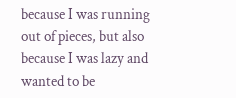because I was running out of pieces, but also because I was lazy and wanted to be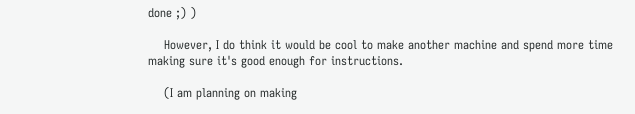done ;) )

    However, I do think it would be cool to make another machine and spend more time making sure it's good enough for instructions.

    (I am planning on making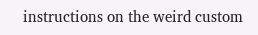instructions on the weird custom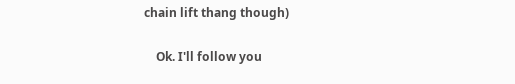chain lift thang though)

    Ok. I'll follow you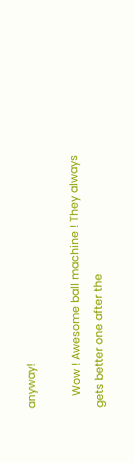anyway!

    Wow ! Awesome ball machine ! They always gets better one after the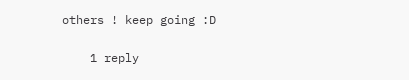others ! keep going :D

    1 reply